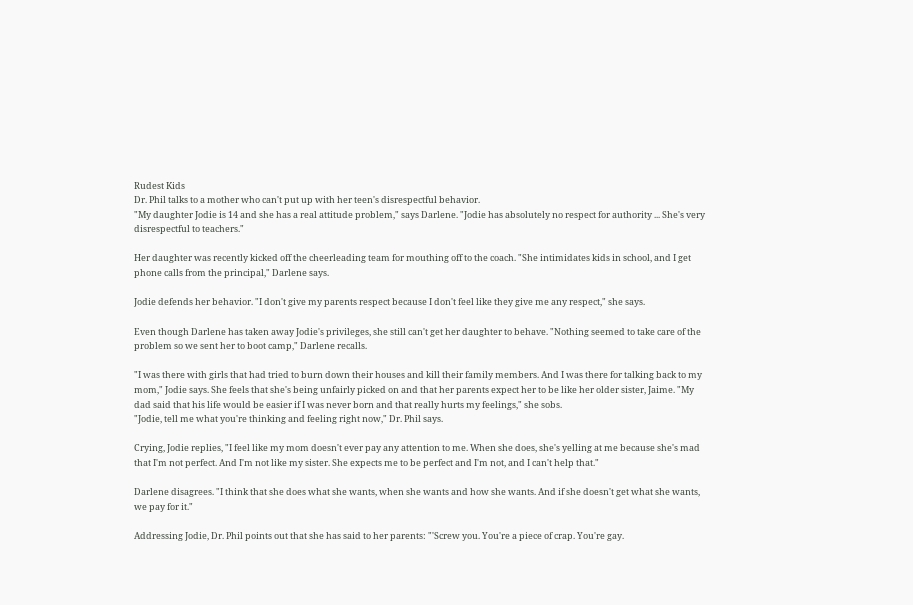Rudest Kids
Dr. Phil talks to a mother who can't put up with her teen's disrespectful behavior.
"My daughter Jodie is 14 and she has a real attitude problem," says Darlene. "Jodie has absolutely no respect for authority ... She's very disrespectful to teachers."

Her daughter was recently kicked off the cheerleading team for mouthing off to the coach. "She intimidates kids in school, and I get phone calls from the principal," Darlene says.

Jodie defends her behavior. "I don't give my parents respect because I don't feel like they give me any respect," she says.

Even though Darlene has taken away Jodie's privileges, she still can't get her daughter to behave. "Nothing seemed to take care of the problem so we sent her to boot camp," Darlene recalls.

"I was there with girls that had tried to burn down their houses and kill their family members. And I was there for talking back to my mom," Jodie says. She feels that she's being unfairly picked on and that her parents expect her to be like her older sister, Jaime. "My dad said that his life would be easier if I was never born and that really hurts my feelings," she sobs.
"Jodie, tell me what you're thinking and feeling right now," Dr. Phil says.

Crying, Jodie replies, "I feel like my mom doesn't ever pay any attention to me. When she does, she's yelling at me because she's mad that I'm not perfect. And I'm not like my sister. She expects me to be perfect and I'm not, and I can't help that."

Darlene disagrees. "I think that she does what she wants, when she wants and how she wants. And if she doesn't get what she wants, we pay for it."

Addressing Jodie, Dr. Phil points out that she has said to her parents: "'Screw you. You're a piece of crap. You're gay.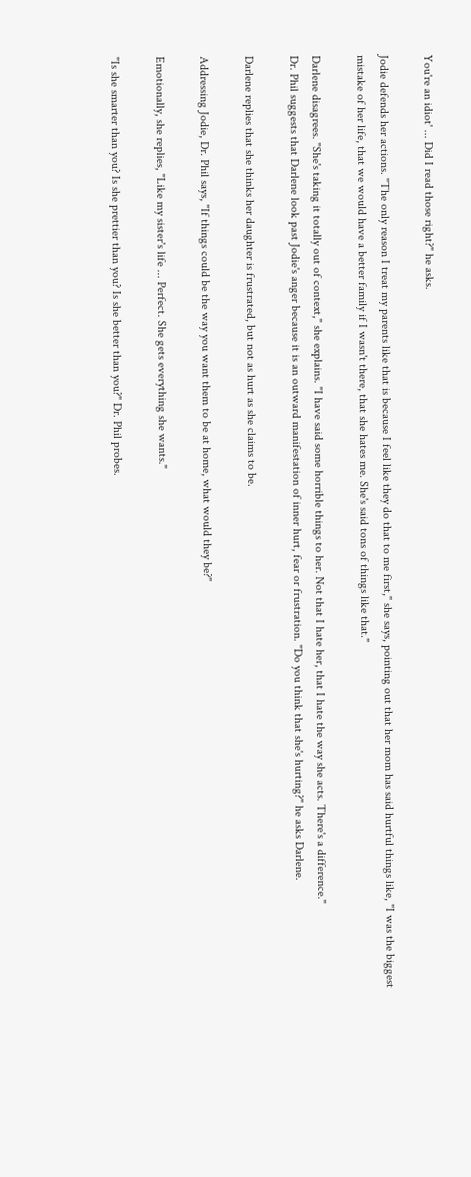You're an idiot' ... Did I read those right?" he asks.

Jodie defends her actions. "The only reason I treat my parents like that is because I feel like they do that to me first," she says, pointing out that her mom has said hurtful things like, "I was the biggest mistake of her life, that we would have a better family if I wasn't there, that she hates me. She's said tons of things like that."

Darlene disagrees. "She's taking it totally out of context," she explains. "I have said some horrible things to her. Not that I hate her, that I hate the way she acts. There's a difference."
Dr. Phil suggests that Darlene look past Jodie's anger because it is an outward manifestation of inner hurt, fear or frustration. "Do you think that she's hurting?" he asks Darlene.

Darlene replies that she thinks her daughter is frustrated, but not as hurt as she claims to be.

Addressing Jodie, Dr. Phil says, "If things could be the way you want them to be at home, what would they be?"

Emotionally, she replies, "Like my sister's life ... Perfect. She gets everything she wants."

"Is she smarter than you? Is she prettier than you? Is she better than you?" Dr. Phil probes.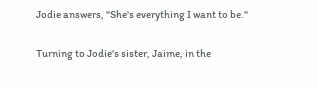Jodie answers, "She's everything I want to be."

Turning to Jodie's sister, Jaime, in the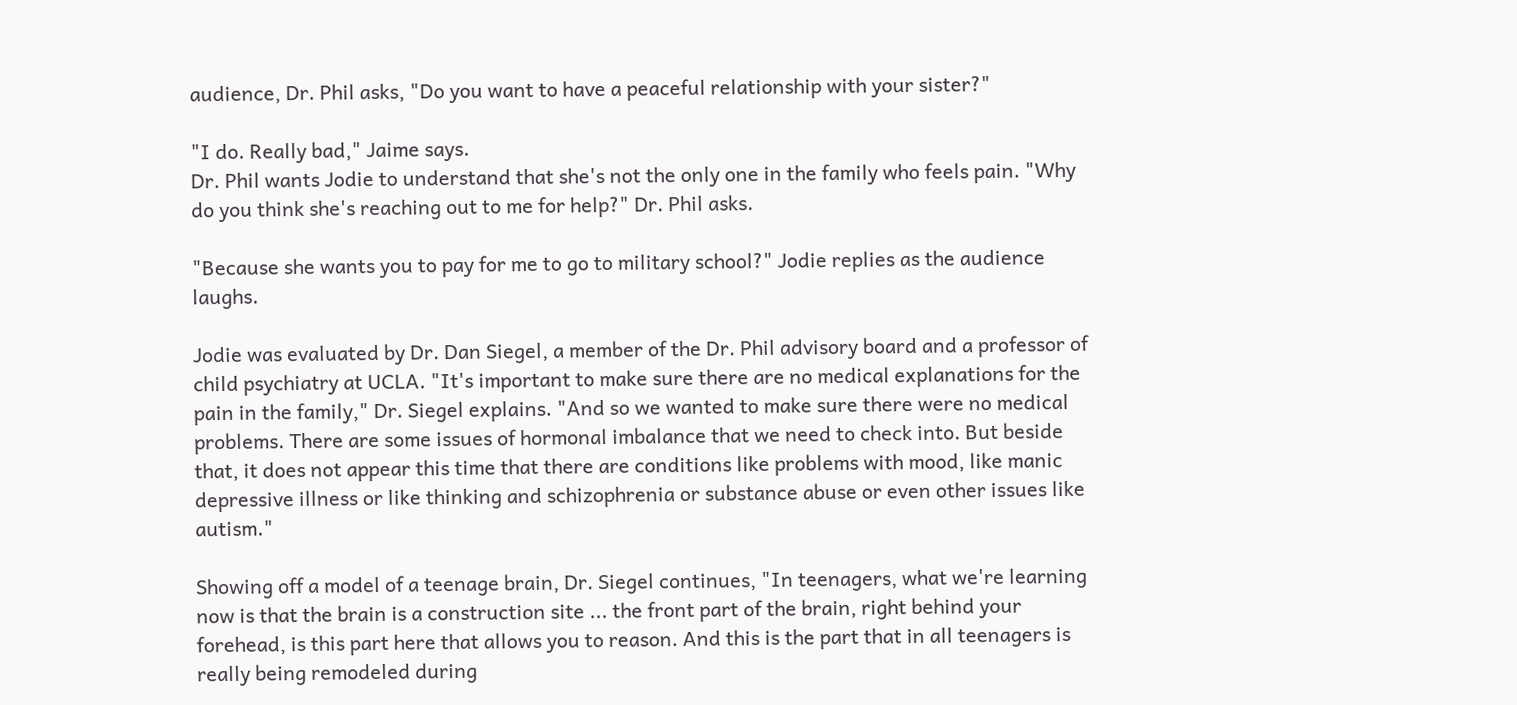audience, Dr. Phil asks, "Do you want to have a peaceful relationship with your sister?"

"I do. Really bad," Jaime says.
Dr. Phil wants Jodie to understand that she's not the only one in the family who feels pain. "Why do you think she's reaching out to me for help?" Dr. Phil asks.

"Because she wants you to pay for me to go to military school?" Jodie replies as the audience laughs.

Jodie was evaluated by Dr. Dan Siegel, a member of the Dr. Phil advisory board and a professor of child psychiatry at UCLA. "It's important to make sure there are no medical explanations for the pain in the family," Dr. Siegel explains. "And so we wanted to make sure there were no medical problems. There are some issues of hormonal imbalance that we need to check into. But beside that, it does not appear this time that there are conditions like problems with mood, like manic depressive illness or like thinking and schizophrenia or substance abuse or even other issues like autism."

Showing off a model of a teenage brain, Dr. Siegel continues, "In teenagers, what we're learning now is that the brain is a construction site ... the front part of the brain, right behind your forehead, is this part here that allows you to reason. And this is the part that in all teenagers is really being remodeled during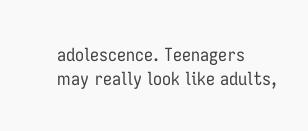adolescence. Teenagers may really look like adults,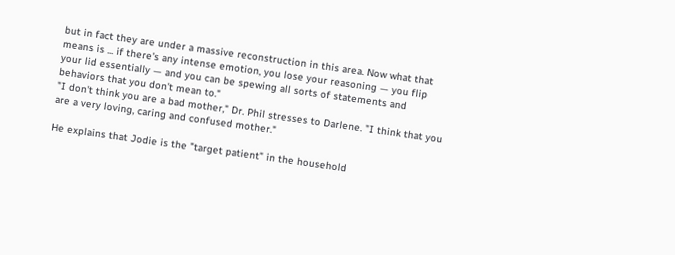but in fact they are under a massive reconstruction in this area. Now what that means is ... if there's any intense emotion, you lose your reasoning — you flip your lid essentially — and you can be spewing all sorts of statements and behaviors that you don't mean to."
"I don't think you are a bad mother," Dr. Phil stresses to Darlene. "I think that you are a very loving, caring and confused mother."

He explains that Jodie is the "target patient" in the household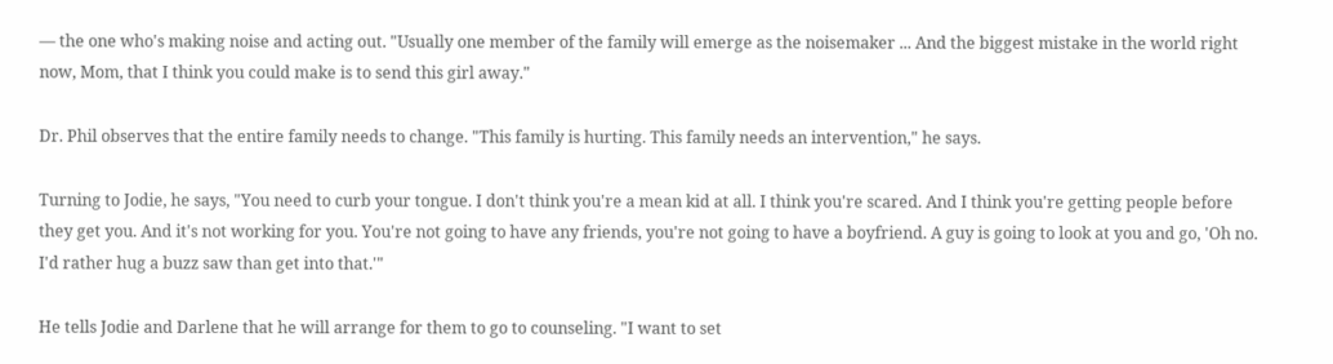— the one who's making noise and acting out. "Usually one member of the family will emerge as the noisemaker ... And the biggest mistake in the world right now, Mom, that I think you could make is to send this girl away."

Dr. Phil observes that the entire family needs to change. "This family is hurting. This family needs an intervention," he says.

Turning to Jodie, he says, "You need to curb your tongue. I don't think you're a mean kid at all. I think you're scared. And I think you're getting people before they get you. And it's not working for you. You're not going to have any friends, you're not going to have a boyfriend. A guy is going to look at you and go, 'Oh no. I'd rather hug a buzz saw than get into that.'"

He tells Jodie and Darlene that he will arrange for them to go to counseling. "I want to set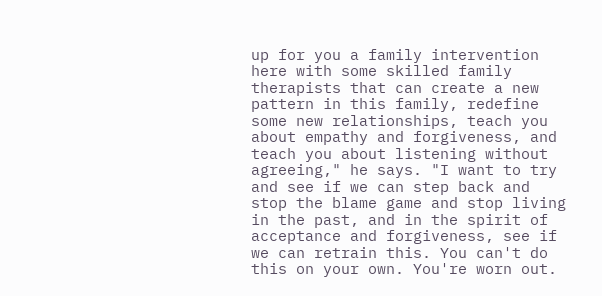up for you a family intervention here with some skilled family therapists that can create a new pattern in this family, redefine some new relationships, teach you about empathy and forgiveness, and teach you about listening without agreeing," he says. "I want to try and see if we can step back and stop the blame game and stop living in the past, and in the spirit of acceptance and forgiveness, see if we can retrain this. You can't do this on your own. You're worn out.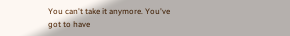You can't take it anymore. You've got to have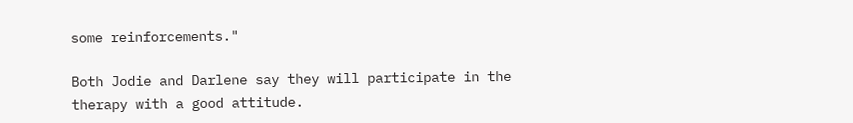some reinforcements."

Both Jodie and Darlene say they will participate in the therapy with a good attitude.